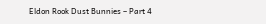Eldon Rook Dust Bunnies – Part 4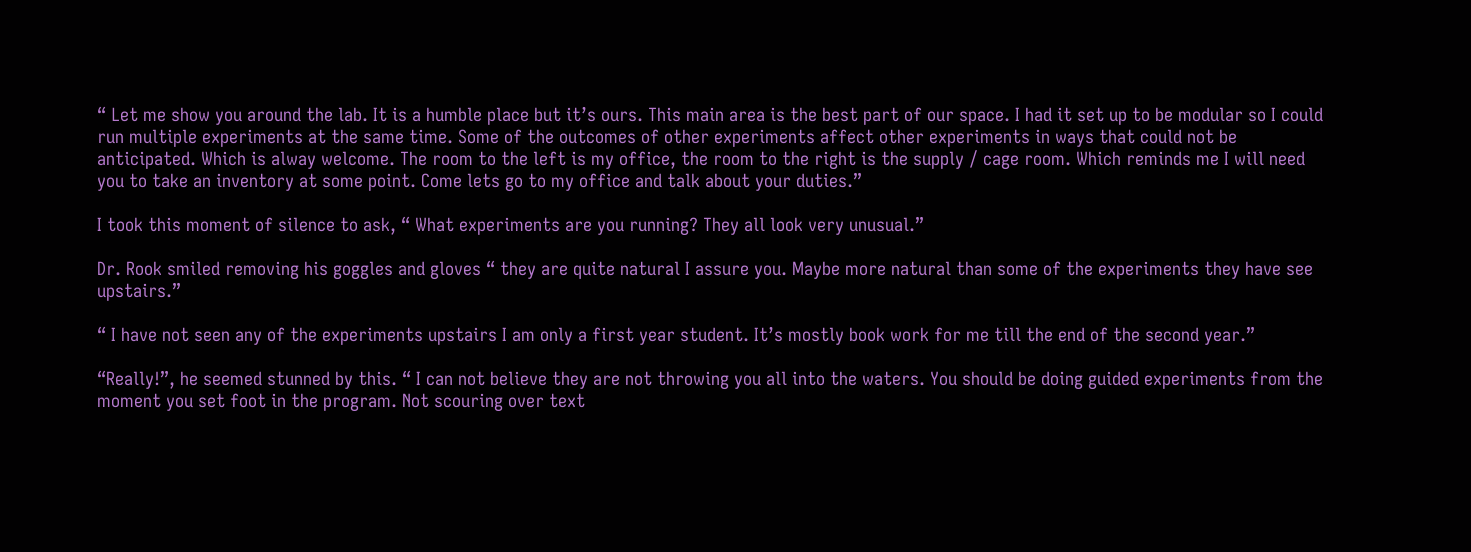“ Let me show you around the lab. It is a humble place but it’s ours. This main area is the best part of our space. I had it set up to be modular so I could run multiple experiments at the same time. Some of the outcomes of other experiments affect other experiments in ways that could not be anticipated. Which is alway welcome. The room to the left is my office, the room to the right is the supply / cage room. Which reminds me I will need you to take an inventory at some point. Come lets go to my office and talk about your duties.”

I took this moment of silence to ask, “ What experiments are you running? They all look very unusual.”

Dr. Rook smiled removing his goggles and gloves “ they are quite natural I assure you. Maybe more natural than some of the experiments they have see upstairs.”

“ I have not seen any of the experiments upstairs I am only a first year student. It’s mostly book work for me till the end of the second year.”

“Really!”, he seemed stunned by this. “ I can not believe they are not throwing you all into the waters. You should be doing guided experiments from the moment you set foot in the program. Not scouring over text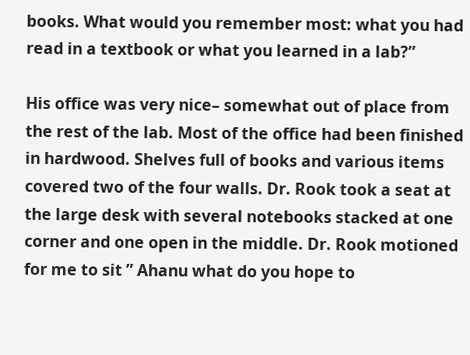books. What would you remember most: what you had read in a textbook or what you learned in a lab?”

His office was very nice– somewhat out of place from the rest of the lab. Most of the office had been finished in hardwood. Shelves full of books and various items covered two of the four walls. Dr. Rook took a seat at the large desk with several notebooks stacked at one corner and one open in the middle. Dr. Rook motioned for me to sit ” Ahanu what do you hope to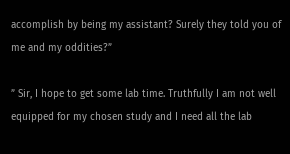accomplish by being my assistant? Surely they told you of me and my oddities?”

” Sir, I hope to get some lab time. Truthfully I am not well equipped for my chosen study and I need all the lab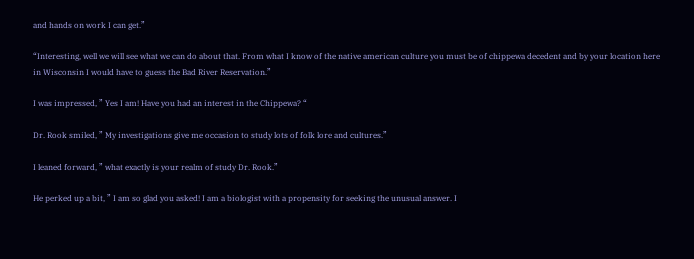and hands on work I can get.”

“Interesting, well we will see what we can do about that. From what I know of the native american culture you must be of chippewa decedent and by your location here in Wisconsin I would have to guess the Bad River Reservation.”

I was impressed, ” Yes I am! Have you had an interest in the Chippewa? “

Dr. Rook smiled, ” My investigations give me occasion to study lots of folk lore and cultures.”

I leaned forward, ” what exactly is your realm of study Dr. Rook.”

He perked up a bit, ” I am so glad you asked! I am a biologist with a propensity for seeking the unusual answer. I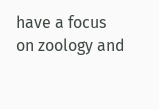have a focus on zoology and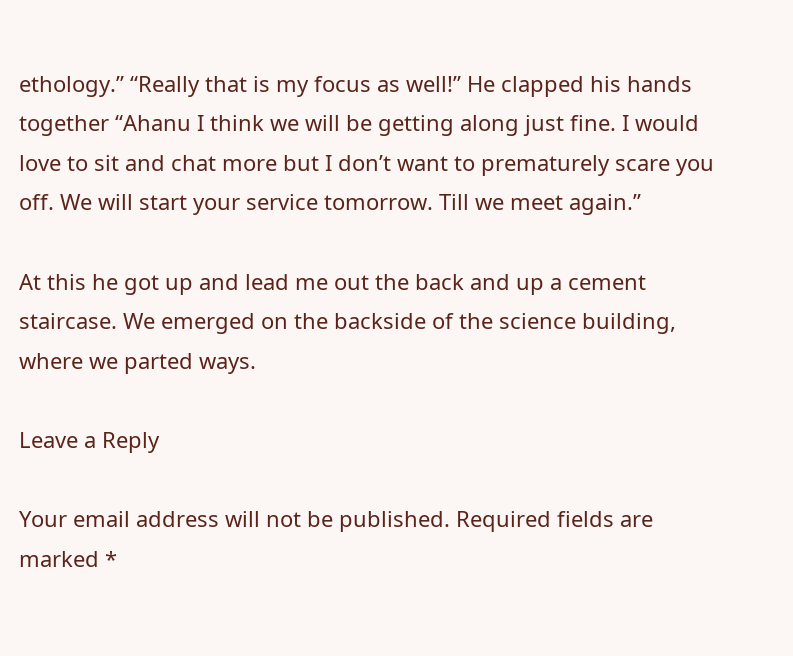ethology.” “Really that is my focus as well!” He clapped his hands together “Ahanu I think we will be getting along just fine. I would love to sit and chat more but I don’t want to prematurely scare you off. We will start your service tomorrow. Till we meet again.”

At this he got up and lead me out the back and up a cement staircase. We emerged on the backside of the science building, where we parted ways.

Leave a Reply

Your email address will not be published. Required fields are marked *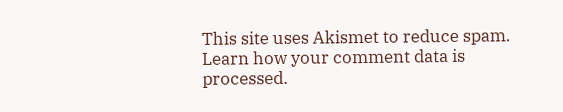This site uses Akismet to reduce spam. Learn how your comment data is processed.